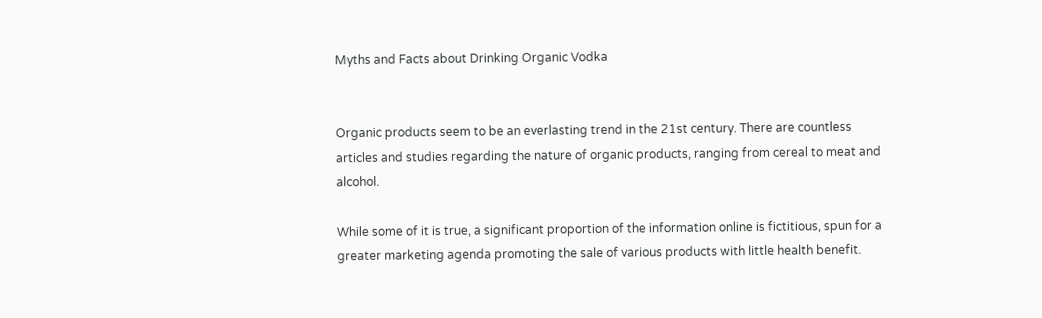Myths and Facts about Drinking Organic Vodka


Organic products seem to be an everlasting trend in the 21st century. There are countless articles and studies regarding the nature of organic products, ranging from cereal to meat and alcohol.

While some of it is true, a significant proportion of the information online is fictitious, spun for a greater marketing agenda promoting the sale of various products with little health benefit.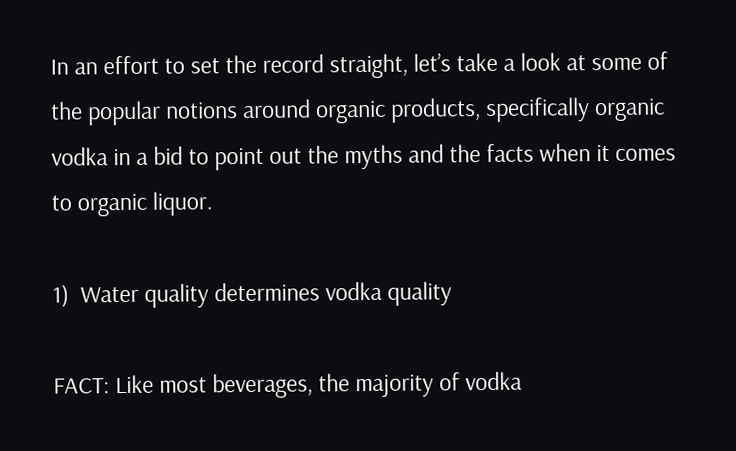In an effort to set the record straight, let’s take a look at some of the popular notions around organic products, specifically organic vodka in a bid to point out the myths and the facts when it comes to organic liquor.

1)  Water quality determines vodka quality

FACT: Like most beverages, the majority of vodka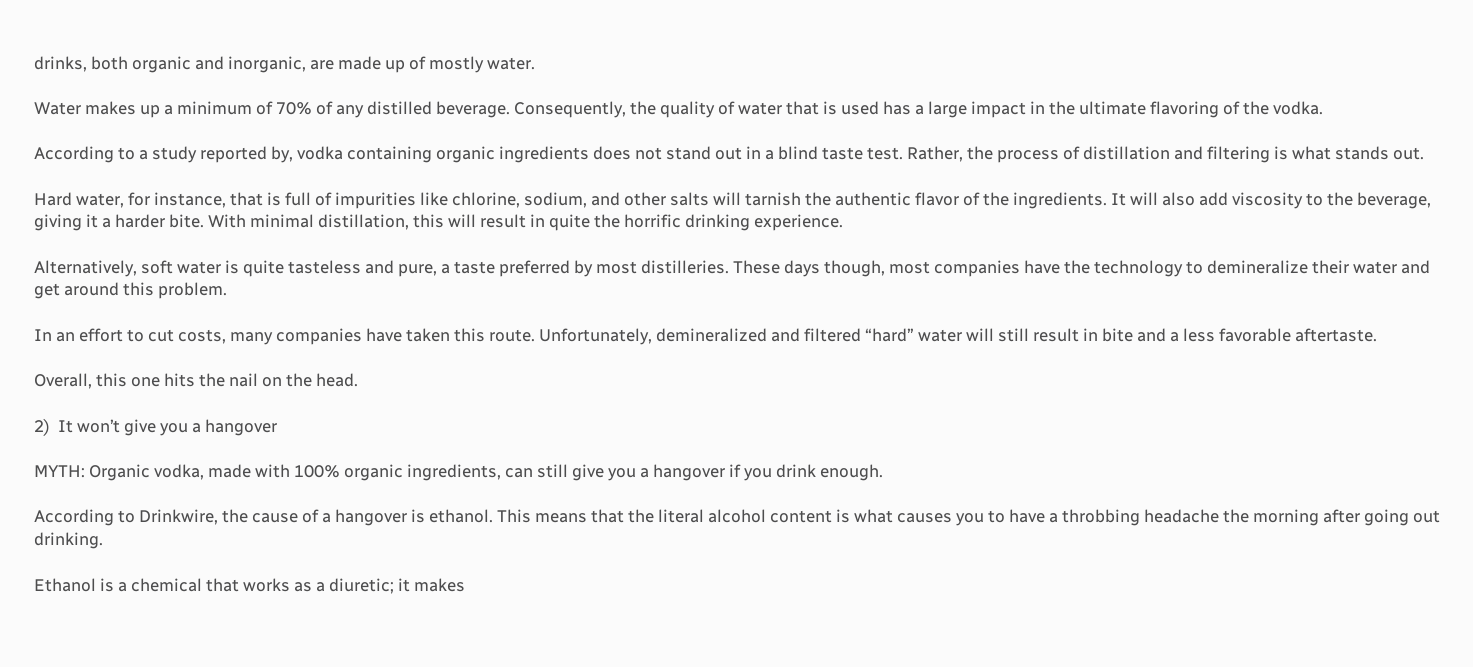drinks, both organic and inorganic, are made up of mostly water.

Water makes up a minimum of 70% of any distilled beverage. Consequently, the quality of water that is used has a large impact in the ultimate flavoring of the vodka.

According to a study reported by, vodka containing organic ingredients does not stand out in a blind taste test. Rather, the process of distillation and filtering is what stands out.

Hard water, for instance, that is full of impurities like chlorine, sodium, and other salts will tarnish the authentic flavor of the ingredients. It will also add viscosity to the beverage, giving it a harder bite. With minimal distillation, this will result in quite the horrific drinking experience.

Alternatively, soft water is quite tasteless and pure, a taste preferred by most distilleries. These days though, most companies have the technology to demineralize their water and get around this problem.

In an effort to cut costs, many companies have taken this route. Unfortunately, demineralized and filtered “hard” water will still result in bite and a less favorable aftertaste.

Overall, this one hits the nail on the head.

2)  It won’t give you a hangover

MYTH: Organic vodka, made with 100% organic ingredients, can still give you a hangover if you drink enough.

According to Drinkwire, the cause of a hangover is ethanol. This means that the literal alcohol content is what causes you to have a throbbing headache the morning after going out drinking.

Ethanol is a chemical that works as a diuretic; it makes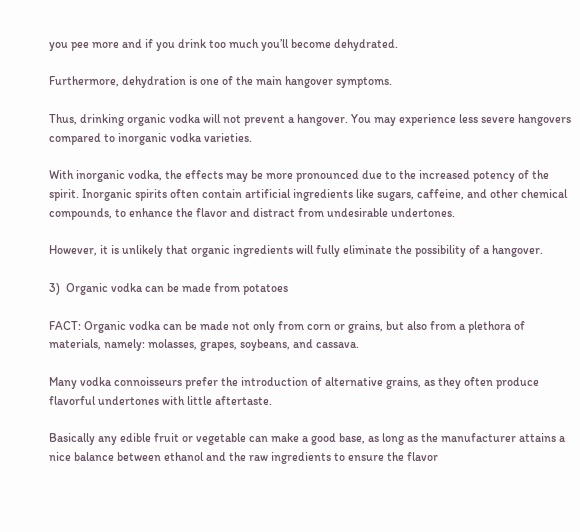you pee more and if you drink too much you’ll become dehydrated.

Furthermore, dehydration is one of the main hangover symptoms.

Thus, drinking organic vodka will not prevent a hangover. You may experience less severe hangovers compared to inorganic vodka varieties.

With inorganic vodka, the effects may be more pronounced due to the increased potency of the spirit. Inorganic spirits often contain artificial ingredients like sugars, caffeine, and other chemical compounds, to enhance the flavor and distract from undesirable undertones.

However, it is unlikely that organic ingredients will fully eliminate the possibility of a hangover.

3)  Organic vodka can be made from potatoes

FACT: Organic vodka can be made not only from corn or grains, but also from a plethora of materials, namely: molasses, grapes, soybeans, and cassava.

Many vodka connoisseurs prefer the introduction of alternative grains, as they often produce flavorful undertones with little aftertaste.

Basically any edible fruit or vegetable can make a good base, as long as the manufacturer attains a nice balance between ethanol and the raw ingredients to ensure the flavor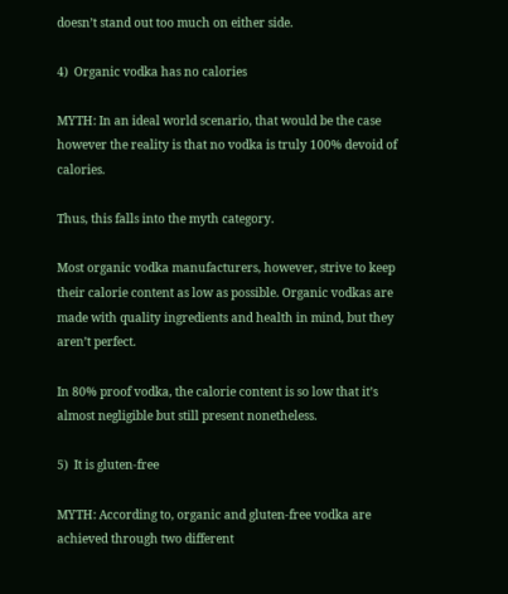doesn’t stand out too much on either side.

4)  Organic vodka has no calories

MYTH: In an ideal world scenario, that would be the case however the reality is that no vodka is truly 100% devoid of calories.

Thus, this falls into the myth category.

Most organic vodka manufacturers, however, strive to keep their calorie content as low as possible. Organic vodkas are made with quality ingredients and health in mind, but they aren’t perfect.

In 80% proof vodka, the calorie content is so low that it’s almost negligible but still present nonetheless.

5)  It is gluten-free

MYTH: According to, organic and gluten-free vodka are achieved through two different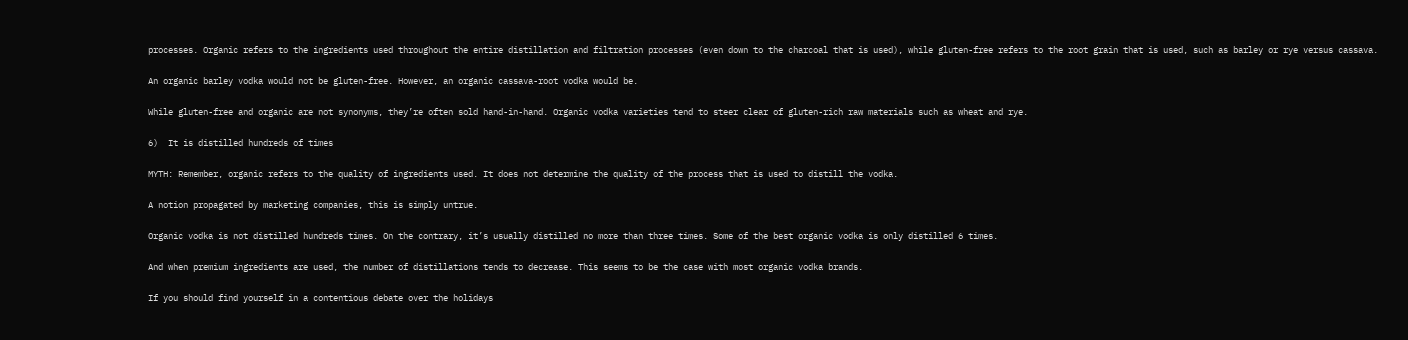processes. Organic refers to the ingredients used throughout the entire distillation and filtration processes (even down to the charcoal that is used), while gluten-free refers to the root grain that is used, such as barley or rye versus cassava.

An organic barley vodka would not be gluten-free. However, an organic cassava-root vodka would be.

While gluten-free and organic are not synonyms, they’re often sold hand-in-hand. Organic vodka varieties tend to steer clear of gluten-rich raw materials such as wheat and rye.

6)  It is distilled hundreds of times

MYTH: Remember, organic refers to the quality of ingredients used. It does not determine the quality of the process that is used to distill the vodka.

A notion propagated by marketing companies, this is simply untrue.

Organic vodka is not distilled hundreds times. On the contrary, it’s usually distilled no more than three times. Some of the best organic vodka is only distilled 6 times.

And when premium ingredients are used, the number of distillations tends to decrease. This seems to be the case with most organic vodka brands.

If you should find yourself in a contentious debate over the holidays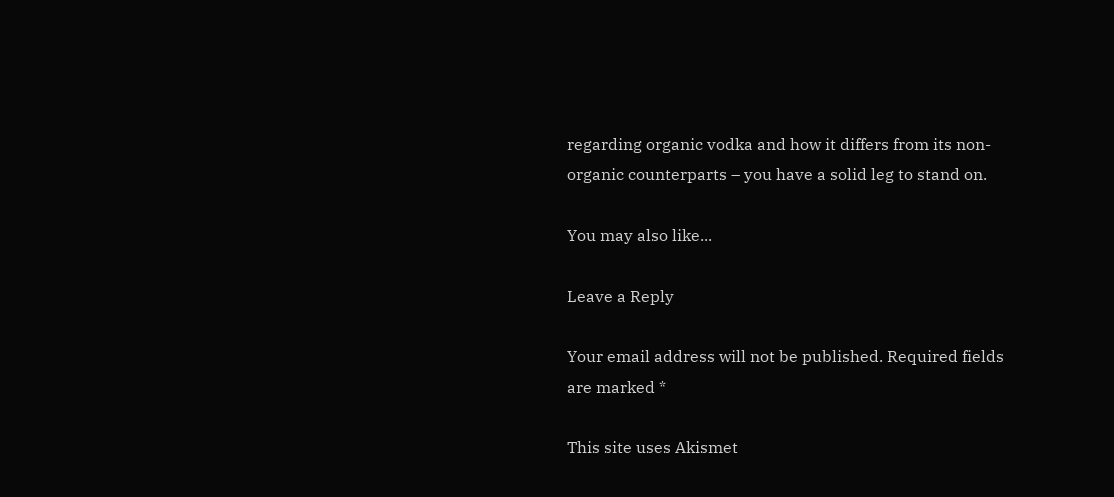regarding organic vodka and how it differs from its non-organic counterparts – you have a solid leg to stand on.

You may also like...

Leave a Reply

Your email address will not be published. Required fields are marked *

This site uses Akismet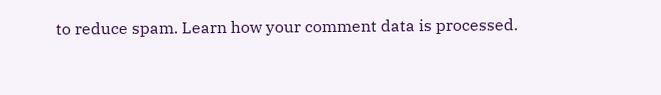to reduce spam. Learn how your comment data is processed.